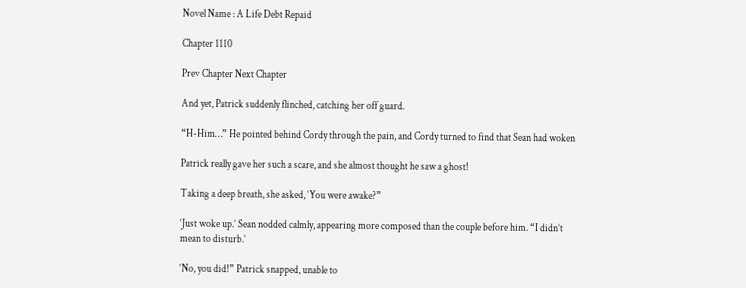Novel Name : A Life Debt Repaid

Chapter 1110

Prev Chapter Next Chapter

And yet, Patrick suddenly flinched, catching her off guard.

“H-Him…” He pointed behind Cordy through the pain, and Cordy turned to find that Sean had woken

Patrick really gave her such a scare, and she almost thought he saw a ghost!

Taking a deep breath, she asked, ‘You were awake?”

‘Just woke up.’ Sean nodded calmly, appearing more composed than the couple before him. “I didn’t
mean to disturb.’

‘No, you did!” Patrick snapped, unable to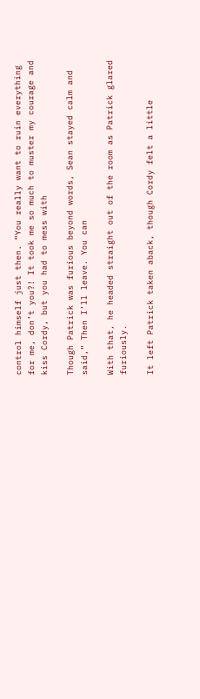control himself just then. “You really want to ruin everything
for me, don’t you?! It took me so much to muster my courage and kiss Cordy, but you had to mess with

Though Patrick was furious beyond words, Sean stayed calm and said,” Then I’ll leave. You can

With that, he headed straight out of the room as Patrick glared furiously.

It left Patrick taken aback, though Cordy felt a little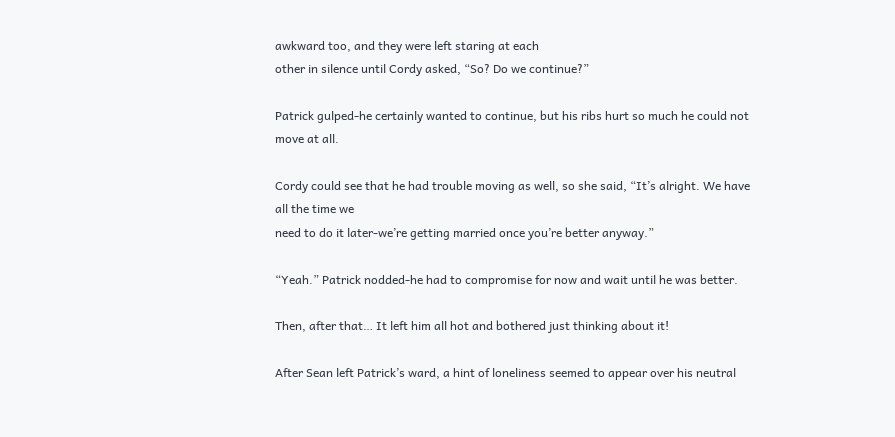awkward too, and they were left staring at each
other in silence until Cordy asked, “So? Do we continue?”

Patrick gulped-he certainly wanted to continue, but his ribs hurt so much he could not move at all.

Cordy could see that he had trouble moving as well, so she said, “It’s alright. We have all the time we
need to do it later-we’re getting married once you’re better anyway.”

“Yeah.” Patrick nodded-he had to compromise for now and wait until he was better.

Then, after that… It left him all hot and bothered just thinking about it!

After Sean left Patrick’s ward, a hint of loneliness seemed to appear over his neutral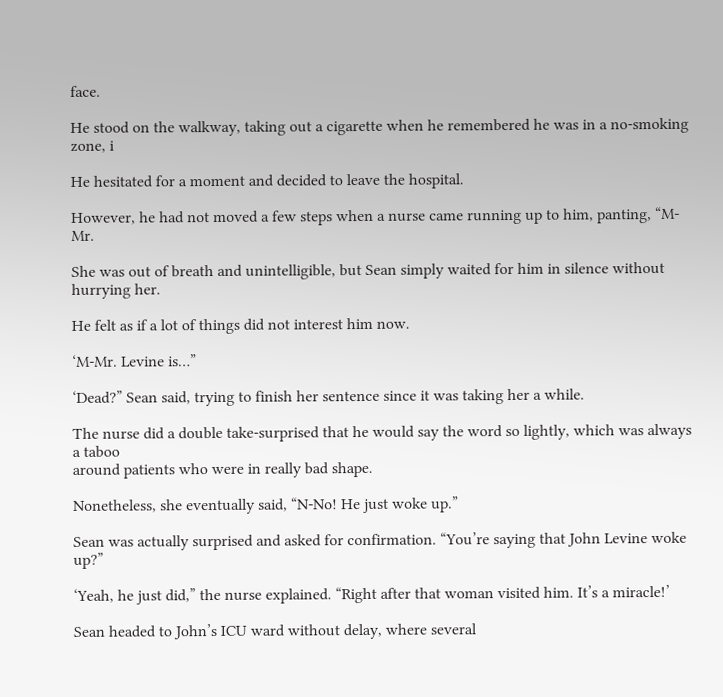face.

He stood on the walkway, taking out a cigarette when he remembered he was in a no-smoking zone, i

He hesitated for a moment and decided to leave the hospital.

However, he had not moved a few steps when a nurse came running up to him, panting, “M-Mr.

She was out of breath and unintelligible, but Sean simply waited for him in silence without hurrying her.

He felt as if a lot of things did not interest him now.

‘M-Mr. Levine is…”

‘Dead?” Sean said, trying to finish her sentence since it was taking her a while.

The nurse did a double take-surprised that he would say the word so lightly, which was always a taboo
around patients who were in really bad shape.

Nonetheless, she eventually said, “N-No! He just woke up.”

Sean was actually surprised and asked for confirmation. “You’re saying that John Levine woke up?”

‘Yeah, he just did,” the nurse explained. “Right after that woman visited him. It’s a miracle!’

Sean headed to John’s ICU ward without delay, where several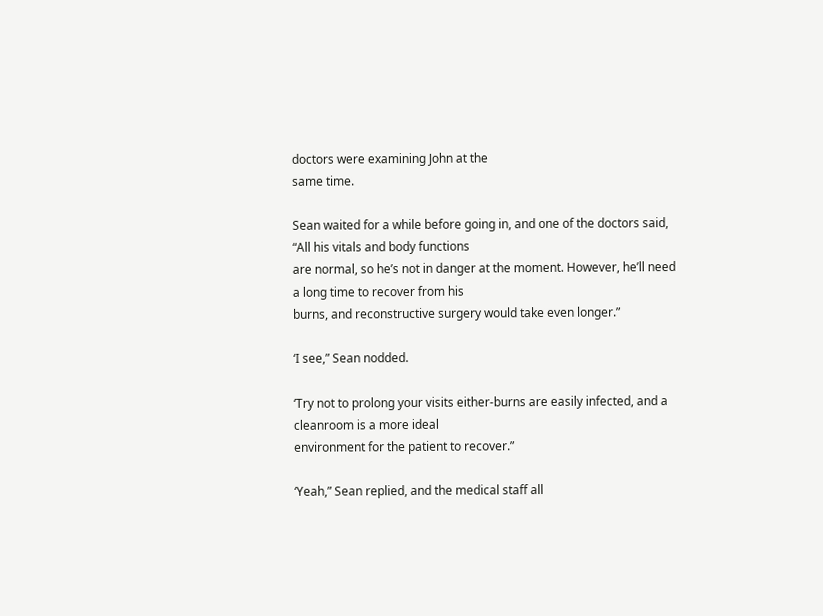doctors were examining John at the
same time.

Sean waited for a while before going in, and one of the doctors said, “All his vitals and body functions
are normal, so he’s not in danger at the moment. However, he’ll need a long time to recover from his
burns, and reconstructive surgery would take even longer.”

‘I see,” Sean nodded.

‘Try not to prolong your visits either-burns are easily infected, and a cleanroom is a more ideal
environment for the patient to recover.”

‘Yeah,” Sean replied, and the medical staff all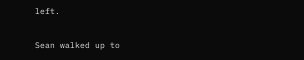left.

Sean walked up to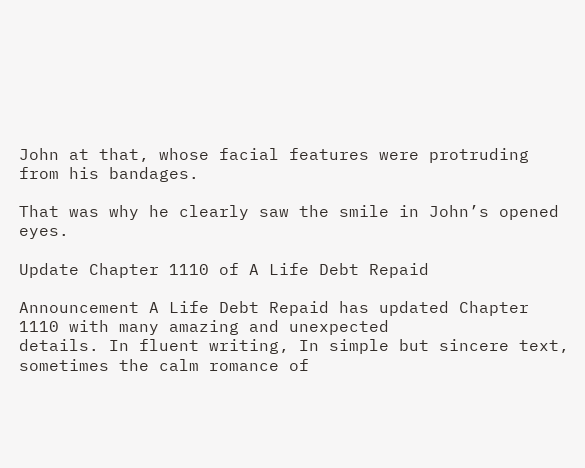John at that, whose facial features were protruding from his bandages.

That was why he clearly saw the smile in John’s opened eyes.

Update Chapter 1110 of A Life Debt Repaid

Announcement A Life Debt Repaid has updated Chapter 1110 with many amazing and unexpected
details. In fluent writing, In simple but sincere text, sometimes the calm romance of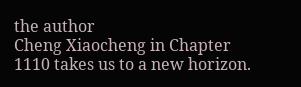the author
Cheng Xiaocheng in Chapter 1110 takes us to a new horizon.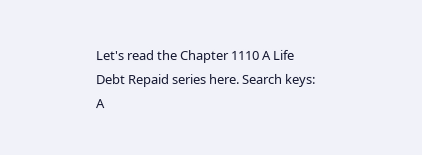Let's read the Chapter 1110 A Life
Debt Repaid series here. Search keys: A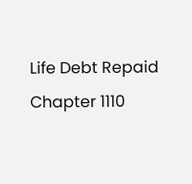Life Debt Repaid Chapter 1110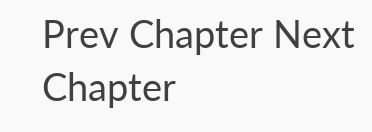Prev Chapter Next Chapter